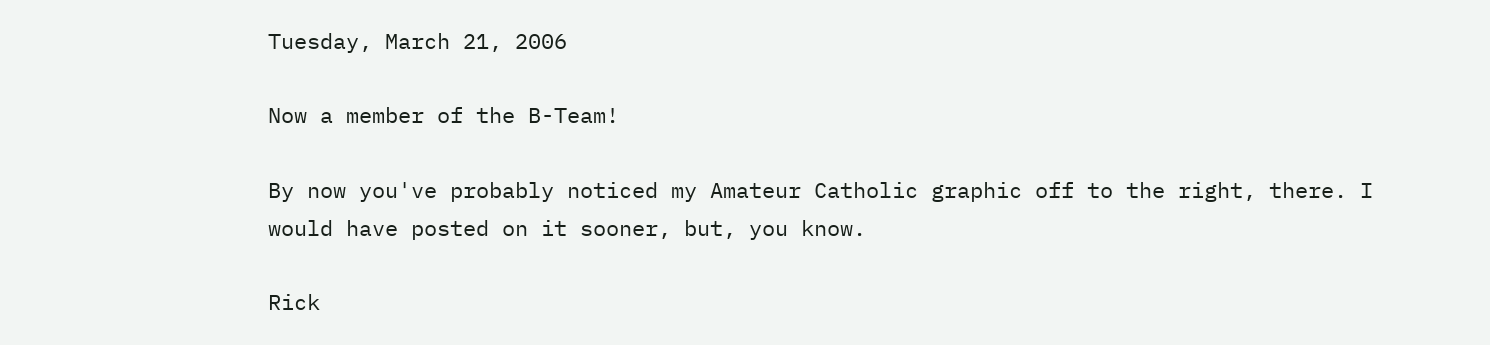Tuesday, March 21, 2006

Now a member of the B-Team!

By now you've probably noticed my Amateur Catholic graphic off to the right, there. I would have posted on it sooner, but, you know.

Rick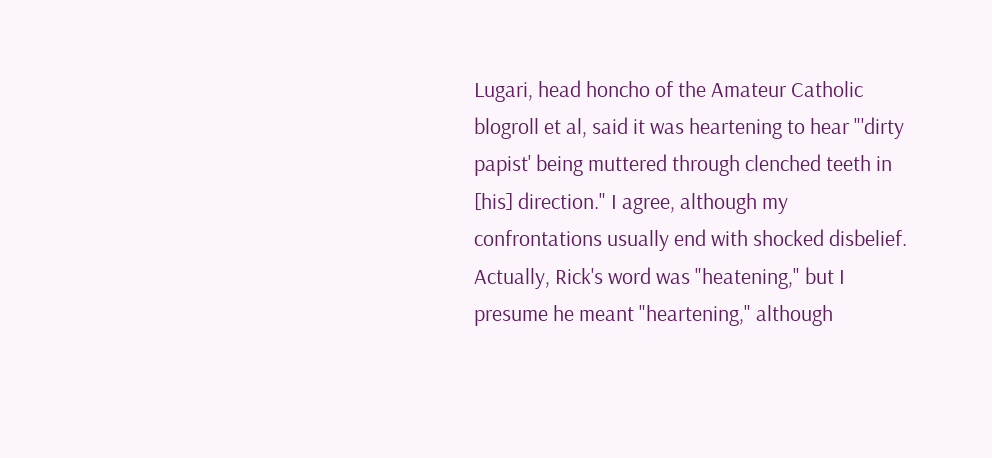Lugari, head honcho of the Amateur Catholic blogroll et al, said it was heartening to hear "'dirty papist' being muttered through clenched teeth in [his] direction." I agree, although my confrontations usually end with shocked disbelief. Actually, Rick's word was "heatening," but I presume he meant "heartening," although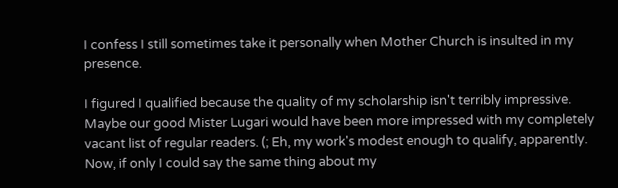I confess I still sometimes take it personally when Mother Church is insulted in my presence.

I figured I qualified because the quality of my scholarship isn't terribly impressive. Maybe our good Mister Lugari would have been more impressed with my completely vacant list of regular readers. (; Eh, my work's modest enough to qualify, apparently. Now, if only I could say the same thing about my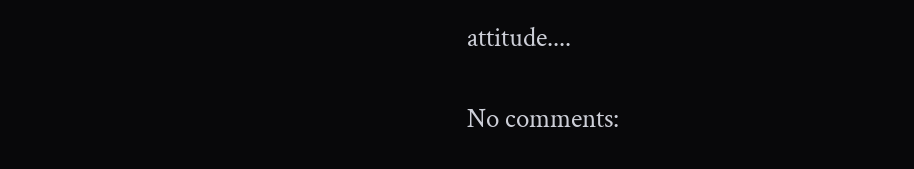attitude....

No comments: